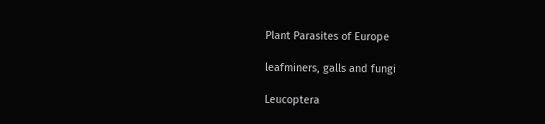Plant Parasites of Europe

leafminers, galls and fungi

Leucoptera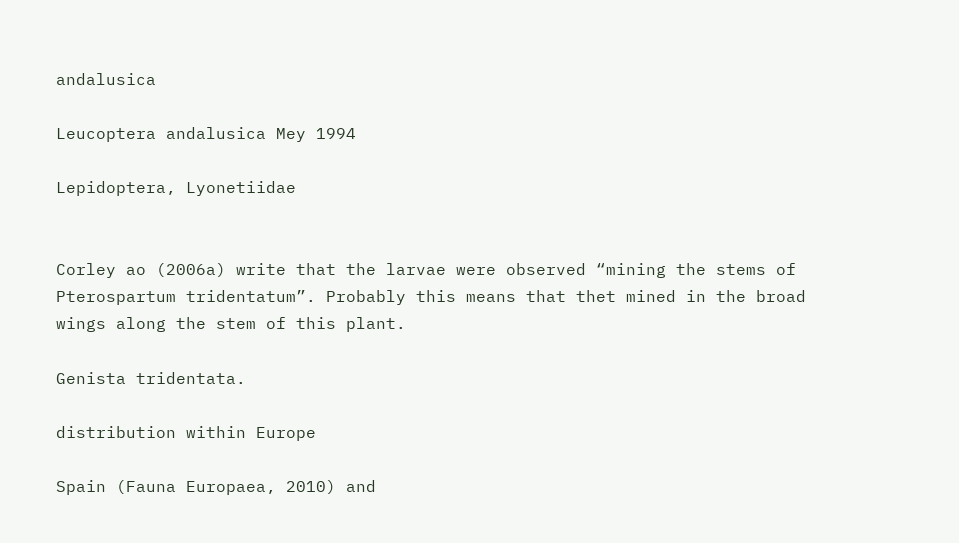andalusica

Leucoptera andalusica Mey 1994

Lepidoptera, Lyonetiidae


Corley ao (2006a) write that the larvae were observed “mining the stems of Pterospartum tridentatum”. Probably this means that thet mined in the broad wings along the stem of this plant.

Genista tridentata.

distribution within Europe

Spain (Fauna Europaea, 2010) and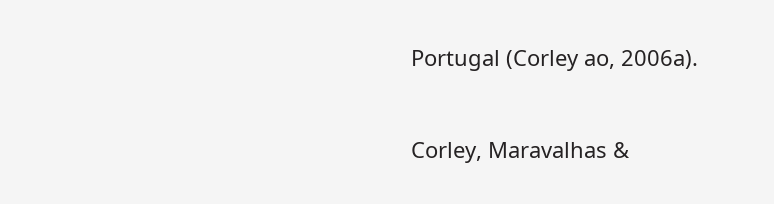Portugal (Corley ao, 2006a).


Corley, Maravalhas &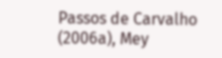Passos de Carvalho (2006a), Mey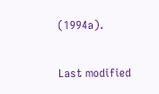(1994a).


Last modified